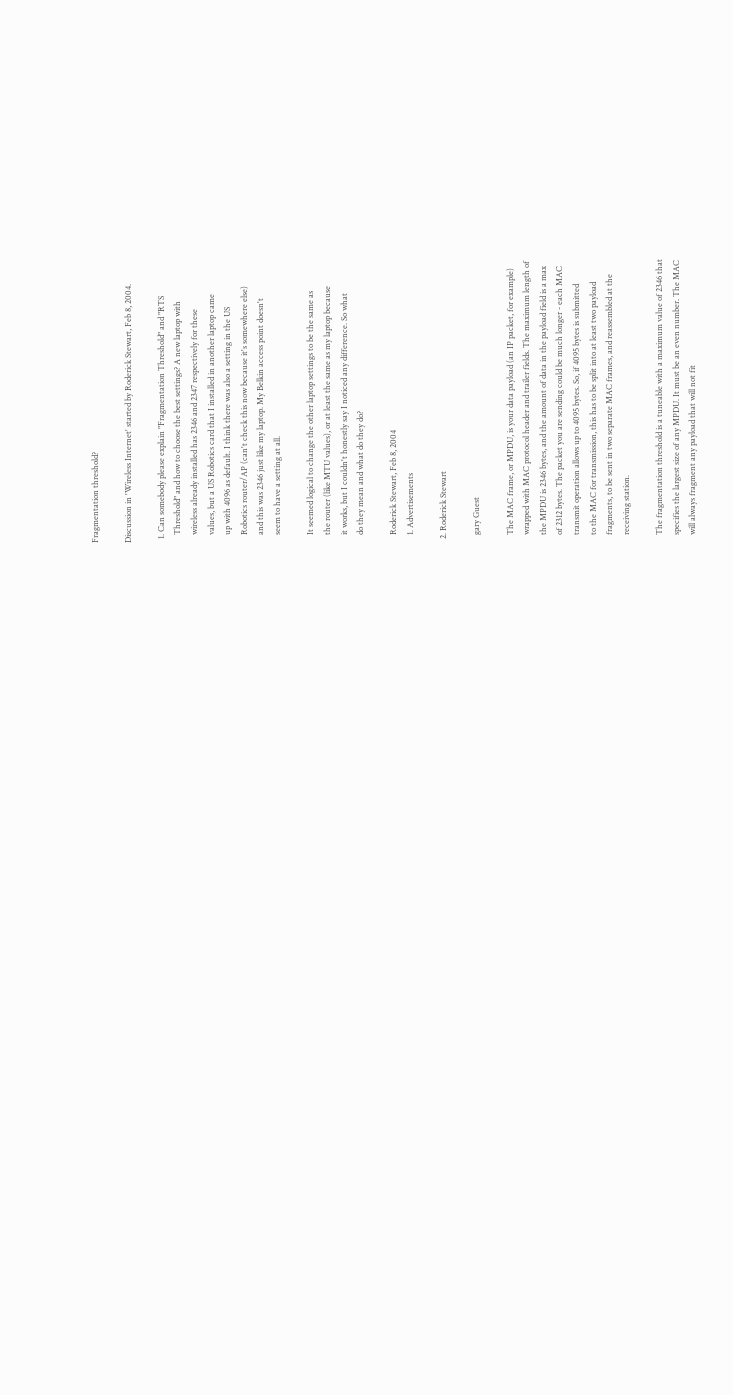Fragmentation threshold?

Discussion in 'Wireless Internet' started by Roderick Stewart, Feb 8, 2004.

  1. Can somebody please explain "Fragmentation Threshold" and "RTS
    Threshold" and how to choose the best settings? A new laptop with
    wireless already installed has 2346 and 2347 respectively for these
    values, but a US Robotics card that I installed in another laptop came
    up with 4096 as default. I think there was also a setting in the US
    Robotics router/AP (can't check this now because it's somewhere else)
    and this was 2346 just like my laptop. My Belkin access point doesn't
    seem to have a setting at all.

    It seemed logical to change the other laptop settings to be the same as
    the router (like MTU values), or at least the same as my laptop because
    it works, but I couldn't honestly say I noticed any difference. So what
    do they mean and what do they do?

    Roderick Stewart, Feb 8, 2004
    1. Advertisements

  2. Roderick Stewart

    gary Guest

    The MAC frame, or MPDU, is your data payload (an IP packet, for example)
    wrapped with MAC protocol header and trailer fields. The maximum length of
    the MPDU is 2346 bytes, and the amount of data in the payload field is a max
    of 2312 bytes. The packet you are sending could be much longer - each MAC
    transmit operation allows up to 4095 bytes. So, if 4095 bytes is submitted
    to the MAC for transmission, this has to be split into at least two payload
    fragments, to be sent in two separate MAC frames, and reassembled at the
    receiving station.

    The fragmentation threshold is a tuneable with a maximum value of 2346 that
    specifies the largest size of any MPDU. It must be an even number. The MAC
    will always fragment any payload that will not fit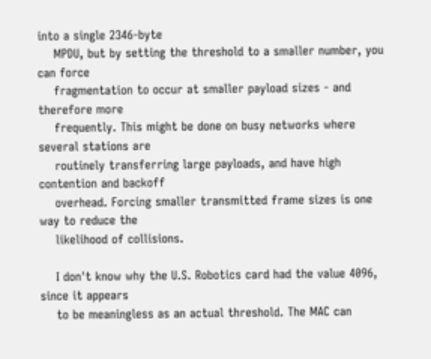into a single 2346-byte
    MPDU, but by setting the threshold to a smaller number, you can force
    fragmentation to occur at smaller payload sizes - and therefore more
    frequently. This might be done on busy networks where several stations are
    routinely transferring large payloads, and have high contention and backoff
    overhead. Forcing smaller transmitted frame sizes is one way to reduce the
    likelihood of collisions.

    I don't know why the U.S. Robotics card had the value 4096, since it appears
    to be meaningless as an actual threshold. The MAC can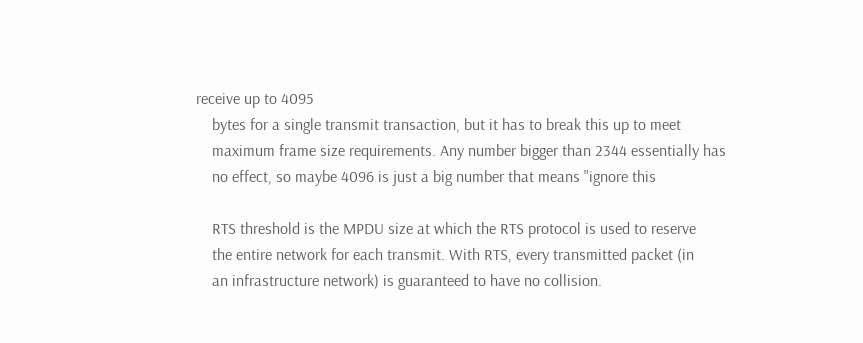receive up to 4095
    bytes for a single transmit transaction, but it has to break this up to meet
    maximum frame size requirements. Any number bigger than 2344 essentially has
    no effect, so maybe 4096 is just a big number that means "ignore this

    RTS threshold is the MPDU size at which the RTS protocol is used to reserve
    the entire network for each transmit. With RTS, every transmitted packet (in
    an infrastructure network) is guaranteed to have no collision.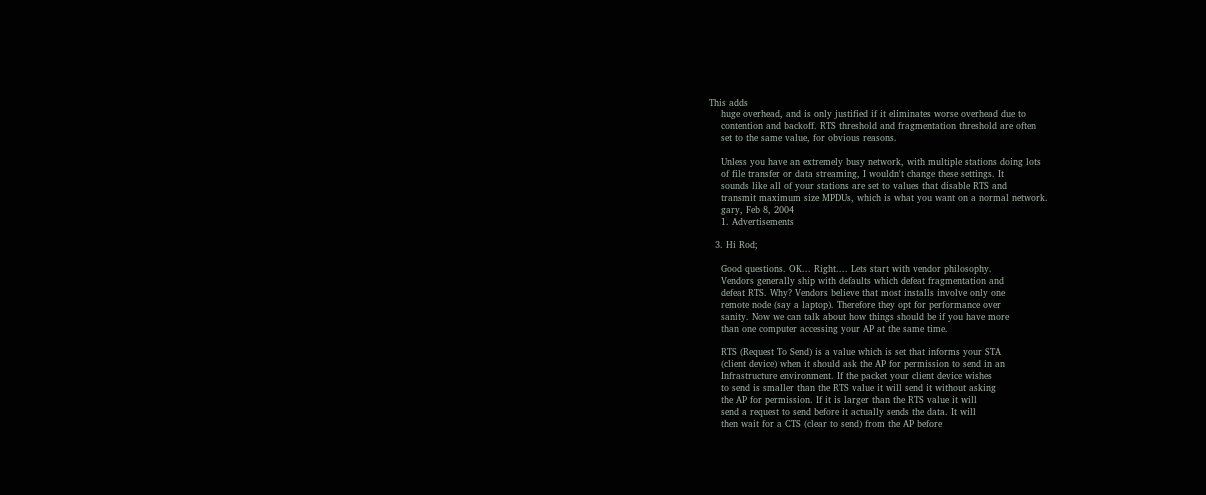This adds
    huge overhead, and is only justified if it eliminates worse overhead due to
    contention and backoff. RTS threshold and fragmentation threshold are often
    set to the same value, for obvious reasons.

    Unless you have an extremely busy network, with multiple stations doing lots
    of file transfer or data streaming, I wouldn't change these settings. It
    sounds like all of your stations are set to values that disable RTS and
    transmit maximum size MPDUs, which is what you want on a normal network.
    gary, Feb 8, 2004
    1. Advertisements

  3. Hi Rod;

    Good questions. OK... Right.... Lets start with vendor philosophy.
    Vendors generally ship with defaults which defeat fragmentation and
    defeat RTS. Why? Vendors believe that most installs involve only one
    remote node (say a laptop). Therefore they opt for performance over
    sanity. Now we can talk about how things should be if you have more
    than one computer accessing your AP at the same time.

    RTS (Request To Send) is a value which is set that informs your STA
    (client device) when it should ask the AP for permission to send in an
    Infrastructure environment. If the packet your client device wishes
    to send is smaller than the RTS value it will send it without asking
    the AP for permission. If it is larger than the RTS value it will
    send a request to send before it actually sends the data. It will
    then wait for a CTS (clear to send) from the AP before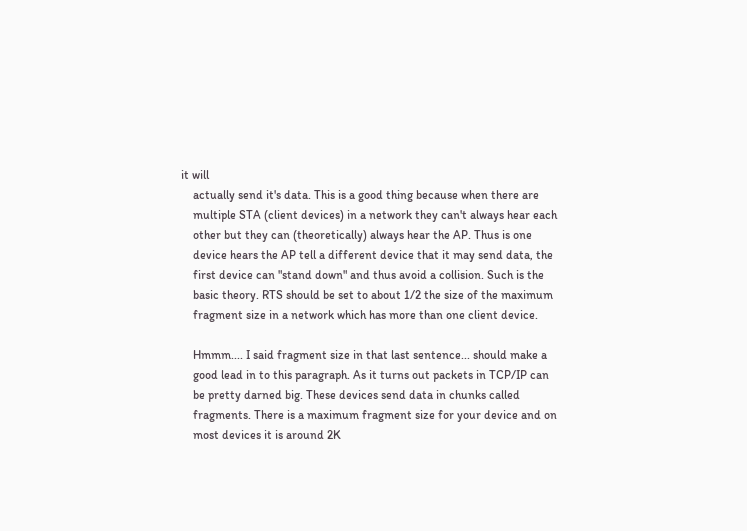it will
    actually send it's data. This is a good thing because when there are
    multiple STA (client devices) in a network they can't always hear each
    other but they can (theoretically) always hear the AP. Thus is one
    device hears the AP tell a different device that it may send data, the
    first device can "stand down" and thus avoid a collision. Such is the
    basic theory. RTS should be set to about 1/2 the size of the maximum
    fragment size in a network which has more than one client device.

    Hmmm.... I said fragment size in that last sentence... should make a
    good lead in to this paragraph. As it turns out packets in TCP/IP can
    be pretty darned big. These devices send data in chunks called
    fragments. There is a maximum fragment size for your device and on
    most devices it is around 2K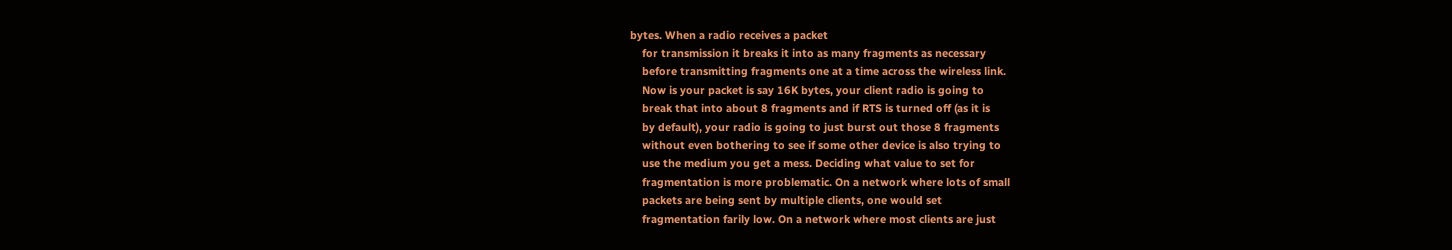bytes. When a radio receives a packet
    for transmission it breaks it into as many fragments as necessary
    before transmitting fragments one at a time across the wireless link.
    Now is your packet is say 16K bytes, your client radio is going to
    break that into about 8 fragments and if RTS is turned off (as it is
    by default), your radio is going to just burst out those 8 fragments
    without even bothering to see if some other device is also trying to
    use the medium you get a mess. Deciding what value to set for
    fragmentation is more problematic. On a network where lots of small
    packets are being sent by multiple clients, one would set
    fragmentation farily low. On a network where most clients are just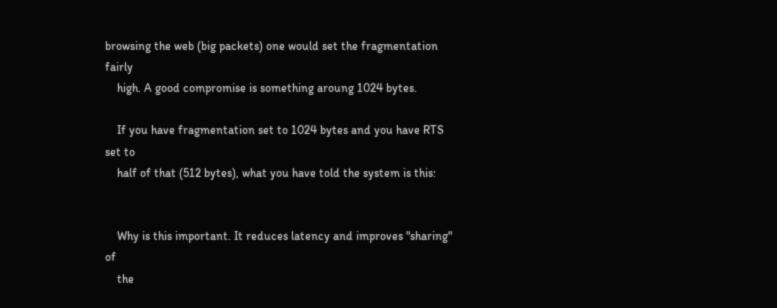browsing the web (big packets) one would set the fragmentation fairly
    high. A good compromise is something aroung 1024 bytes.

    If you have fragmentation set to 1024 bytes and you have RTS set to
    half of that (512 bytes), what you have told the system is this:


    Why is this important. It reduces latency and improves "sharing" of
    the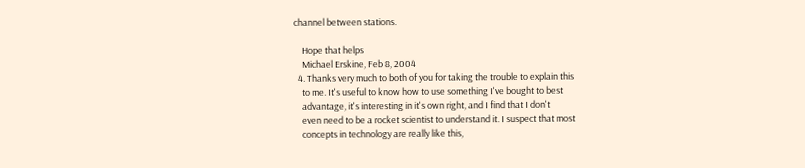channel between stations.

    Hope that helps
    Michael Erskine, Feb 8, 2004
  4. Thanks very much to both of you for taking the trouble to explain this
    to me. It's useful to know how to use something I've bought to best
    advantage, it's interesting in it's own right, and I find that I don't
    even need to be a rocket scientist to understand it. I suspect that most
    concepts in technology are really like this,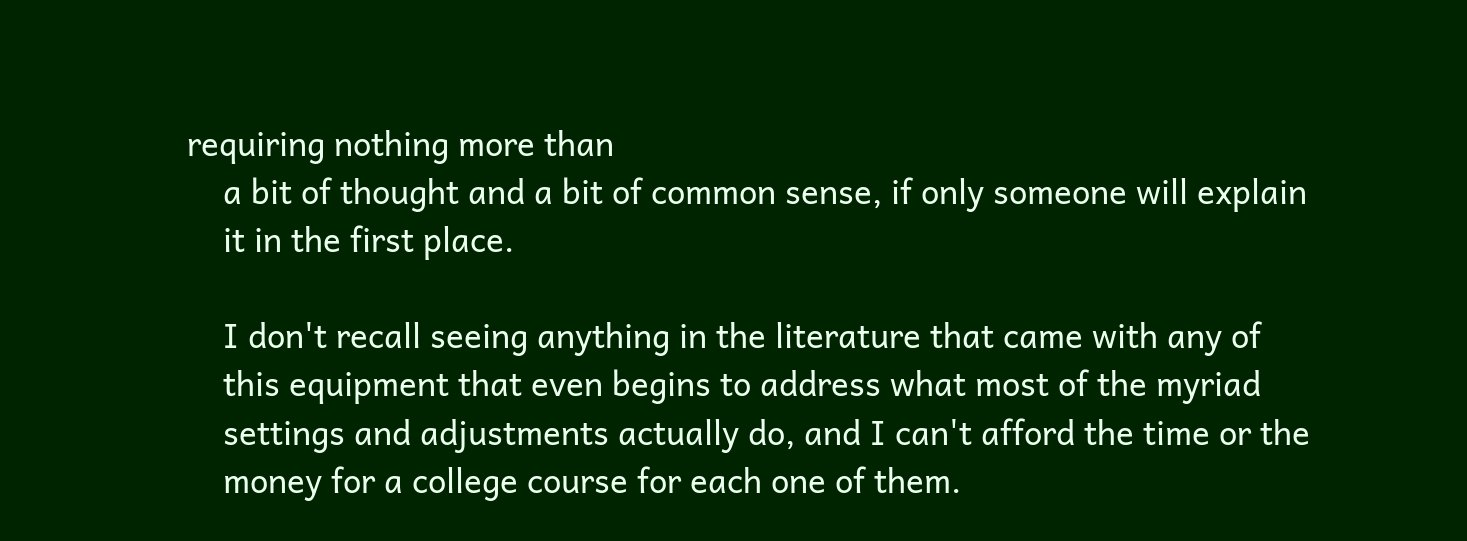requiring nothing more than
    a bit of thought and a bit of common sense, if only someone will explain
    it in the first place.

    I don't recall seeing anything in the literature that came with any of
    this equipment that even begins to address what most of the myriad
    settings and adjustments actually do, and I can't afford the time or the
    money for a college course for each one of them.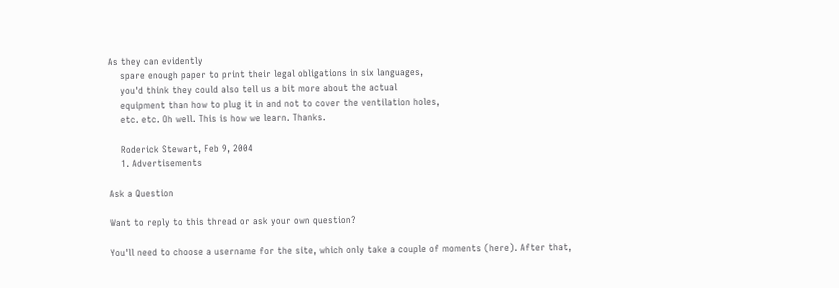As they can evidently
    spare enough paper to print their legal obligations in six languages,
    you'd think they could also tell us a bit more about the actual
    equipment than how to plug it in and not to cover the ventilation holes,
    etc. etc. Oh well. This is how we learn. Thanks.

    Roderick Stewart, Feb 9, 2004
    1. Advertisements

Ask a Question

Want to reply to this thread or ask your own question?

You'll need to choose a username for the site, which only take a couple of moments (here). After that,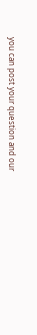you can post your question and our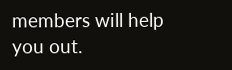members will help you out.